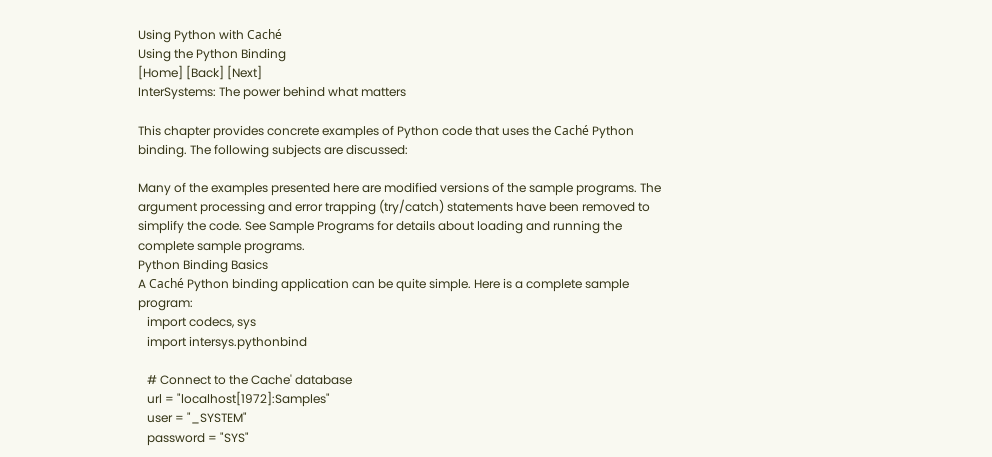Using Python with Caché
Using the Python Binding
[Home] [Back] [Next]
InterSystems: The power behind what matters

This chapter provides concrete examples of Python code that uses the Caché Python binding. The following subjects are discussed:

Many of the examples presented here are modified versions of the sample programs. The argument processing and error trapping (try/catch) statements have been removed to simplify the code. See Sample Programs for details about loading and running the complete sample programs.
Python Binding Basics
A Caché Python binding application can be quite simple. Here is a complete sample program:
   import codecs, sys
   import intersys.pythonbind

   # Connect to the Cache' database
   url = "localhost[1972]:Samples"
   user = "_SYSTEM"
   password = "SYS"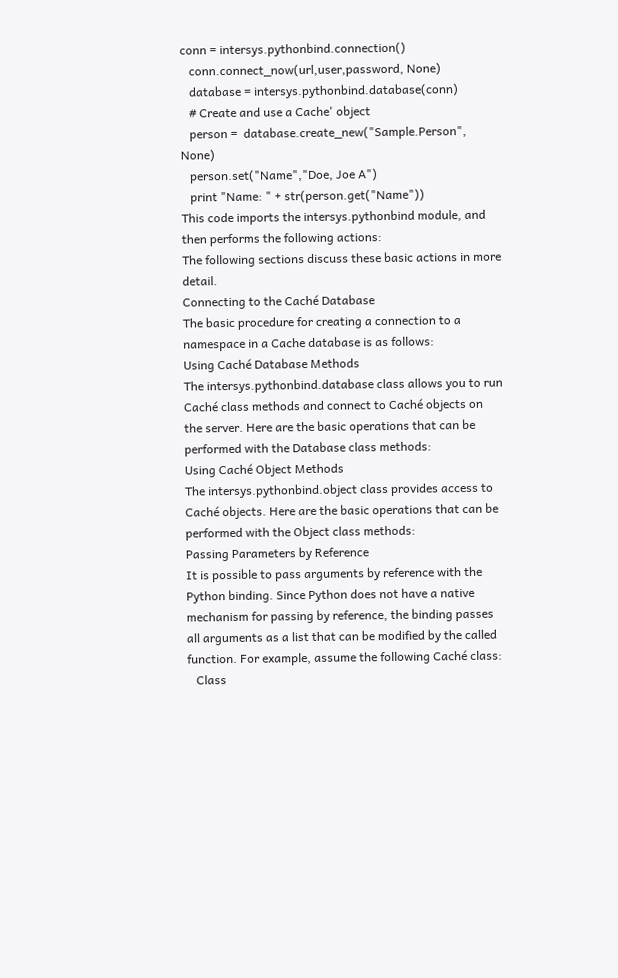conn = intersys.pythonbind.connection()
   conn.connect_now(url,user,password, None)
   database = intersys.pythonbind.database(conn)
   # Create and use a Cache' object
   person =  database.create_new("Sample.Person", None)
   person.set("Name","Doe, Joe A")
   print "Name: " + str(person.get("Name"))
This code imports the intersys.pythonbind module, and then performs the following actions:
The following sections discuss these basic actions in more detail.
Connecting to the Caché Database
The basic procedure for creating a connection to a namespace in a Cache database is as follows:
Using Caché Database Methods
The intersys.pythonbind.database class allows you to run Caché class methods and connect to Caché objects on the server. Here are the basic operations that can be performed with the Database class methods:
Using Caché Object Methods
The intersys.pythonbind.object class provides access to Caché objects. Here are the basic operations that can be performed with the Object class methods:
Passing Parameters by Reference
It is possible to pass arguments by reference with the Python binding. Since Python does not have a native mechanism for passing by reference, the binding passes all arguments as a list that can be modified by the called function. For example, assume the following Caché class:
   Class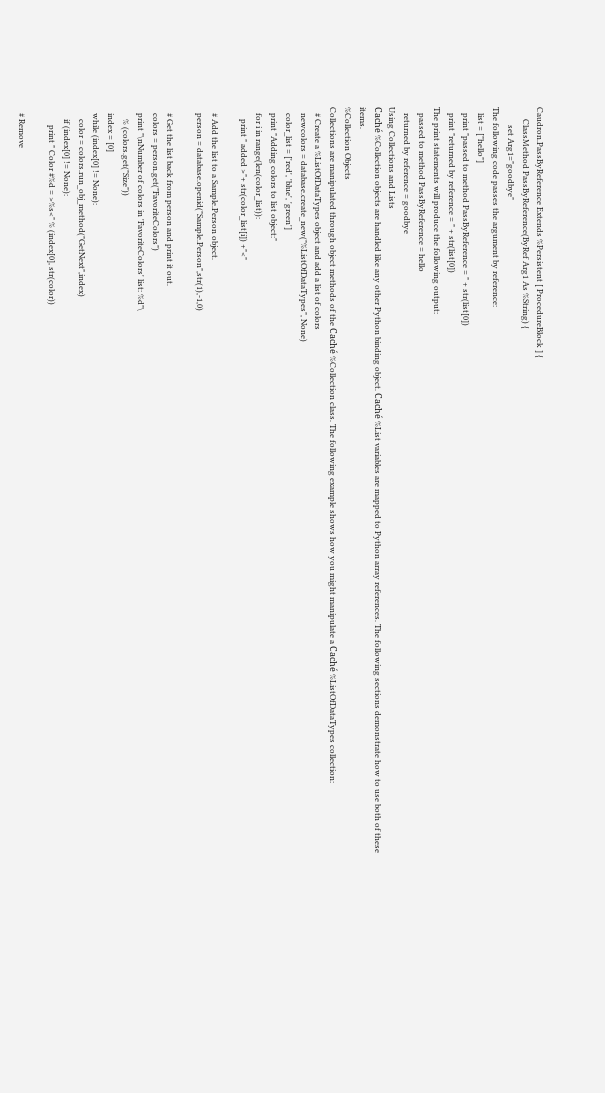Caudron.PassByReference Extends %Persistent [ ProcedureBlock ] {
      ClassMethod PassByReference(ByRef Arg1 As %String) {
         set Arg1="goodbye"
The following code passes the argument by reference:
   list = ["hello"]
   print "passed to method PassByReference = " + str(list[0])
   print "returned by reference = " + str(list[0])
The print statements will produce the following output:
   passed to method PassByReference = hello
   returned by reference = goodbye
Using Collections and Lists
Caché %Collection objects are handled like any other Python binding object. Caché %List variables are mapped to Python array references. The following sections demonstrate how to use both of these items.
%Collection Objects
Collections are manipulated through object methods of the Caché %Collection class. The following example shows how you might manipulate a Caché %ListOfDataTypes collection:
   # Create a %ListOfDataTypes object and add a list of colors
   newcolors = database.create_new("%ListOfDataTypes", None)
   color_list = ['red', 'blue', 'green']
   print "Adding colors to list object:"
   for i in range(len(color_list)):
      print " added >"+ str(color_list[i]) +"<"

   # Add the list to a Sample.Person object.
   person = database.openid("Sample.Person",str(1),-1,0)

   # Get the list back from person and print it out.
   colors = person.get("FavoriteColors")
   print "\nNumber of colors in 'FavoriteColors' list: %d"\
      % (colors.get("Size"))
   index = [0]
   while (index[0] != None):
      color = colors.run_obj_method("GetNext",index)
      if (index[0] != None):
         print " Color #%d = >%s<" % (index[0], str(color))

   # Remove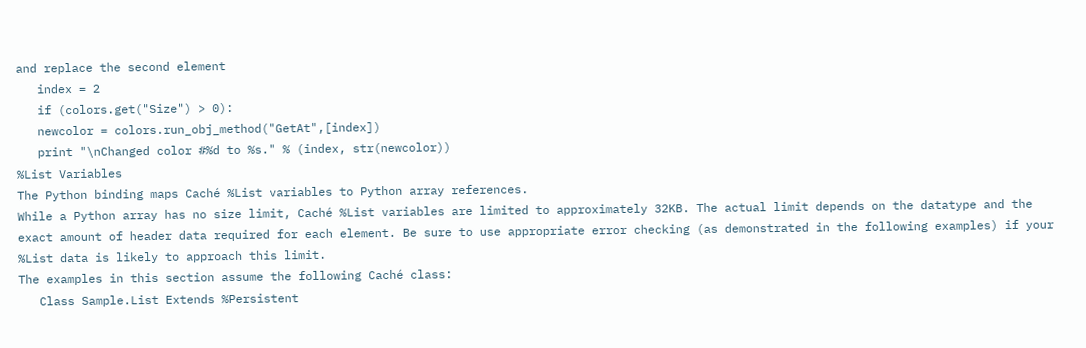and replace the second element
   index = 2
   if (colors.get("Size") > 0):
   newcolor = colors.run_obj_method("GetAt",[index])
   print "\nChanged color #%d to %s." % (index, str(newcolor))
%List Variables
The Python binding maps Caché %List variables to Python array references.
While a Python array has no size limit, Caché %List variables are limited to approximately 32KB. The actual limit depends on the datatype and the exact amount of header data required for each element. Be sure to use appropriate error checking (as demonstrated in the following examples) if your %List data is likely to approach this limit.
The examples in this section assume the following Caché class:
   Class Sample.List Extends %Persistent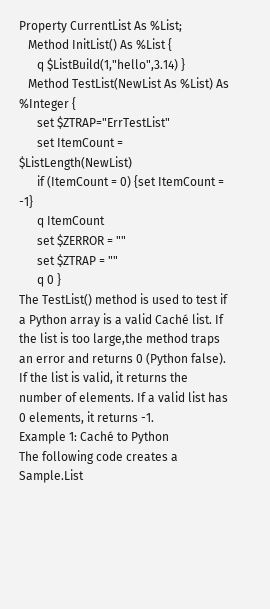Property CurrentList As %List;
   Method InitList() As %List {
      q $ListBuild(1,"hello",3.14) }
   Method TestList(NewList As %List) As %Integer {
      set $ZTRAP="ErrTestList"
      set ItemCount = $ListLength(NewList)
      if (ItemCount = 0) {set ItemCount = -1}
      q ItemCount
      set $ZERROR = ""
      set $ZTRAP = ""
      q 0 }
The TestList() method is used to test if a Python array is a valid Caché list. If the list is too large,the method traps an error and returns 0 (Python false). If the list is valid, it returns the number of elements. If a valid list has 0 elements, it returns -1.
Example 1: Caché to Python
The following code creates a Sample.List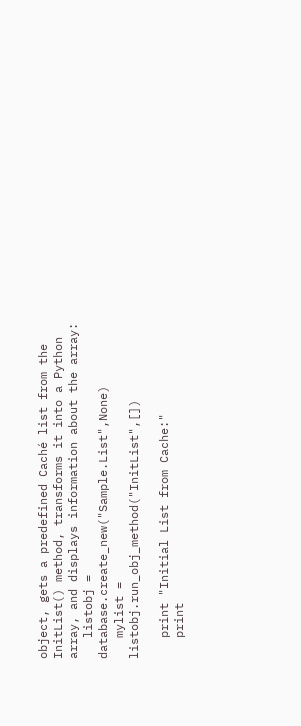object, gets a predefined Caché list from the InitList() method, transforms it into a Python array, and displays information about the array:
   listobj = database.create_new("Sample.List",None)
   mylist = listobj.run_obj_method("InitList",[])

   print "Initial List from Cache:"
   print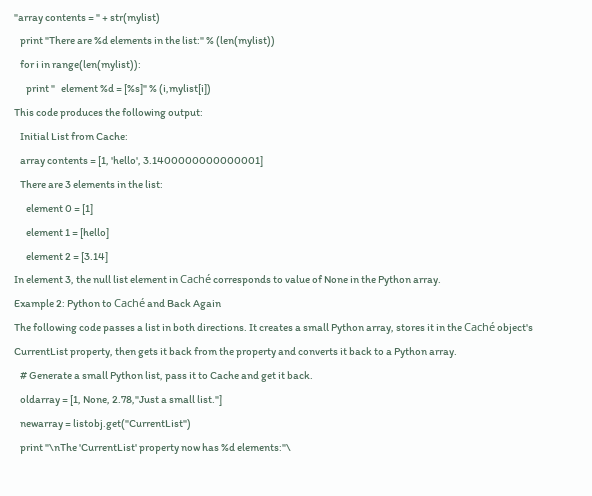"array contents = " + str(mylist)
   print "There are %d elements in the list:" % (len(mylist))
   for i in range(len(mylist)):
      print "   element %d = [%s]" % (i,mylist[i])
This code produces the following output:
   Initial List from Cache:
   array contents = [1, 'hello', 3.1400000000000001]
   There are 3 elements in the list:
      element 0 = [1]
      element 1 = [hello]
      element 2 = [3.14]
In element 3, the null list element in Caché corresponds to value of None in the Python array.
Example 2: Python to Caché and Back Again
The following code passes a list in both directions. It creates a small Python array, stores it in the Caché object's CurrentList property, then gets it back from the property and converts it back to a Python array.
   # Generate a small Python list, pass it to Cache and get it back.
   oldarray = [1, None, 2.78,"Just a small list."]
   newarray = listobj.get("CurrentList")
   print "\nThe 'CurrentList' property now has %d elements:"\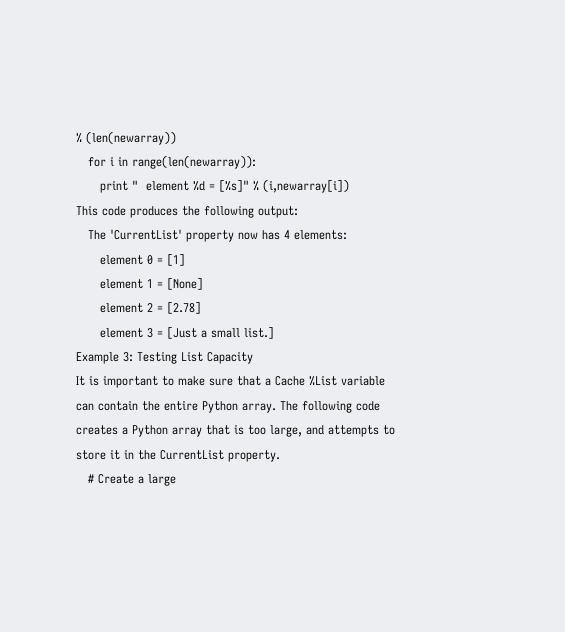% (len(newarray))
   for i in range(len(newarray)):
      print "  element %d = [%s]" % (i,newarray[i])
This code produces the following output:
   The 'CurrentList' property now has 4 elements:
      element 0 = [1]
      element 1 = [None]
      element 2 = [2.78]
      element 3 = [Just a small list.]
Example 3: Testing List Capacity
It is important to make sure that a Cache %List variable can contain the entire Python array. The following code creates a Python array that is too large, and attempts to store it in the CurrentList property.
   # Create a large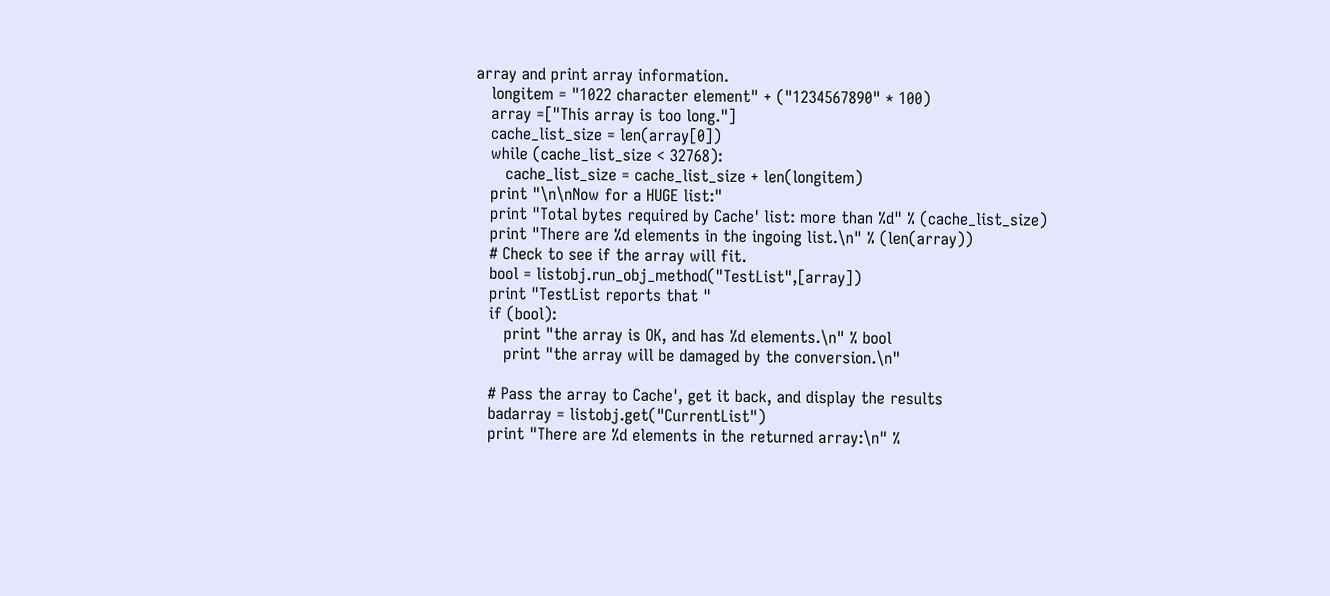array and print array information.
   longitem = "1022 character element" + ("1234567890" * 100)
   array =["This array is too long."]
   cache_list_size = len(array[0])
   while (cache_list_size < 32768):
      cache_list_size = cache_list_size + len(longitem)
   print "\n\nNow for a HUGE list:"
   print "Total bytes required by Cache' list: more than %d" % (cache_list_size)
   print "There are %d elements in the ingoing list.\n" % (len(array))
   # Check to see if the array will fit.
   bool = listobj.run_obj_method("TestList",[array])
   print "TestList reports that "
   if (bool):
      print "the array is OK, and has %d elements.\n" % bool
      print "the array will be damaged by the conversion.\n"

   # Pass the array to Cache', get it back, and display the results
   badarray = listobj.get("CurrentList")
   print "There are %d elements in the returned array:\n" %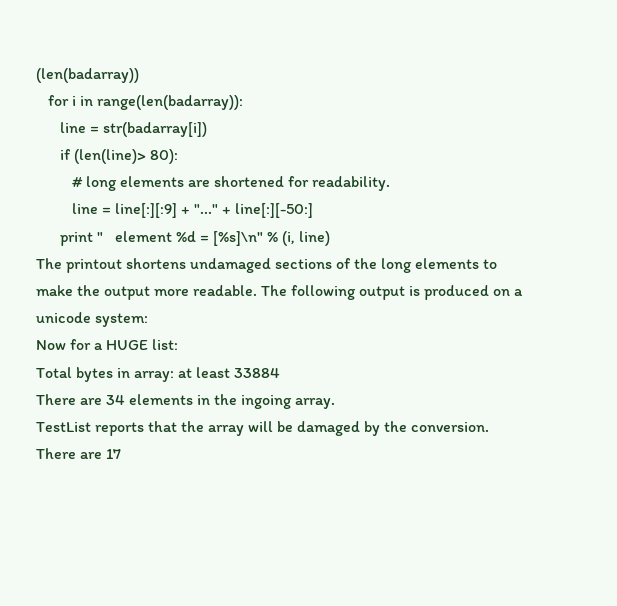(len(badarray))
   for i in range(len(badarray)):
      line = str(badarray[i])
      if (len(line)> 80):
         # long elements are shortened for readability.
         line = line[:][:9] + "..." + line[:][-50:]
      print "   element %d = [%s]\n" % (i, line)
The printout shortens undamaged sections of the long elements to make the output more readable. The following output is produced on a unicode system:
Now for a HUGE list:
Total bytes in array: at least 33884
There are 34 elements in the ingoing array.
TestList reports that the array will be damaged by the conversion.
There are 17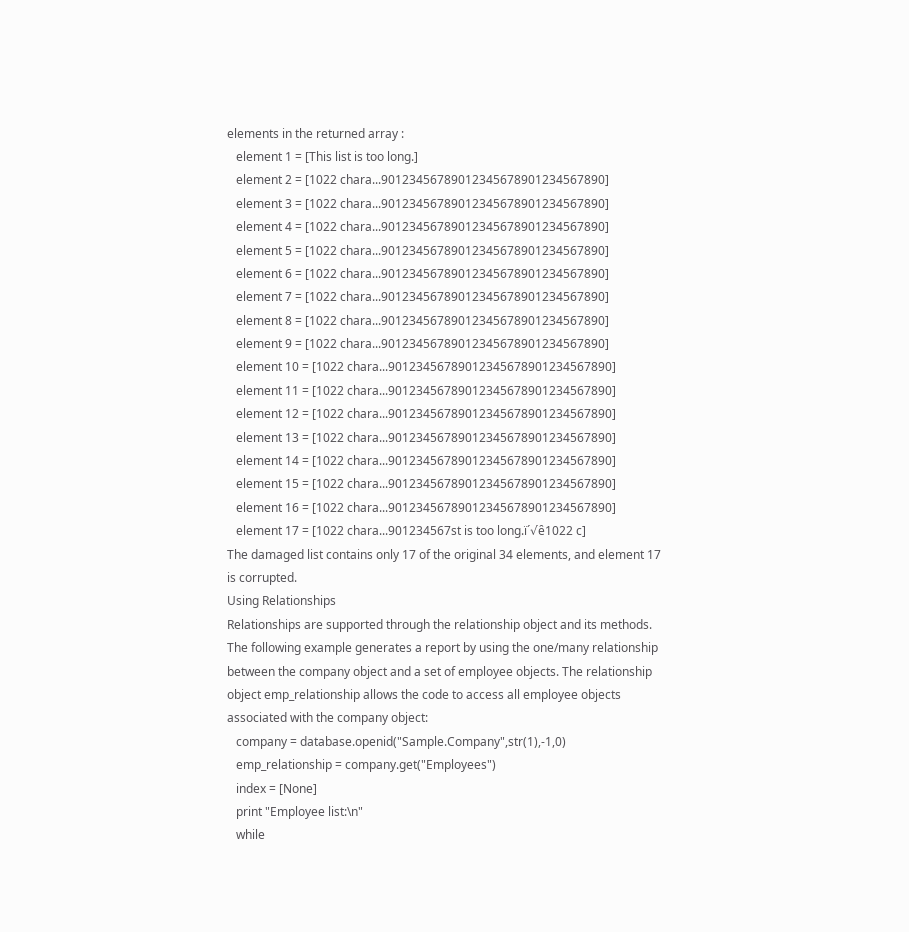elements in the returned array :
   element 1 = [This list is too long.]
   element 2 = [1022 chara...90123456789012345678901234567890]
   element 3 = [1022 chara...90123456789012345678901234567890]
   element 4 = [1022 chara...90123456789012345678901234567890]
   element 5 = [1022 chara...90123456789012345678901234567890]
   element 6 = [1022 chara...90123456789012345678901234567890]
   element 7 = [1022 chara...90123456789012345678901234567890]
   element 8 = [1022 chara...90123456789012345678901234567890]
   element 9 = [1022 chara...90123456789012345678901234567890]
   element 10 = [1022 chara...90123456789012345678901234567890]
   element 11 = [1022 chara...90123456789012345678901234567890]
   element 12 = [1022 chara...90123456789012345678901234567890]
   element 13 = [1022 chara...90123456789012345678901234567890]
   element 14 = [1022 chara...90123456789012345678901234567890]
   element 15 = [1022 chara...90123456789012345678901234567890]
   element 16 = [1022 chara...90123456789012345678901234567890]
   element 17 = [1022 chara...901234567st is too long.ï´√ȇ1022 c]
The damaged list contains only 17 of the original 34 elements, and element 17 is corrupted.
Using Relationships
Relationships are supported through the relationship object and its methods.
The following example generates a report by using the one/many relationship between the company object and a set of employee objects. The relationship object emp_relationship allows the code to access all employee objects associated with the company object:
   company = database.openid("Sample.Company",str(1),-1,0)
   emp_relationship = company.get("Employees")
   index = [None]
   print "Employee list:\n"
   while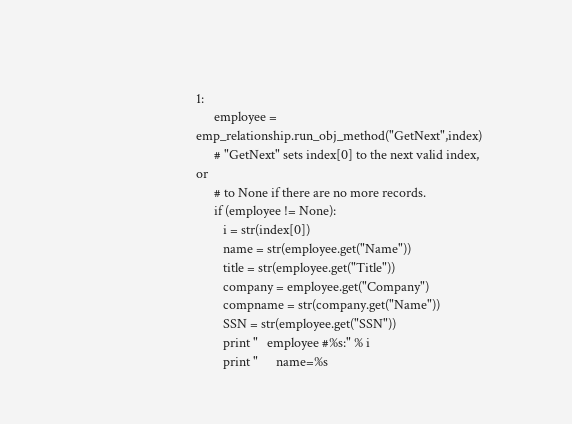1:
      employee = emp_relationship.run_obj_method("GetNext",index)
      # "GetNext" sets index[0] to the next valid index, or
      # to None if there are no more records.
      if (employee != None):
         i = str(index[0])
         name = str(employee.get("Name"))
         title = str(employee.get("Title"))
         company = employee.get("Company")
         compname = str(company.get("Name"))
         SSN = str(employee.get("SSN"))
         print "   employee #%s:" % i
         print "      name=%s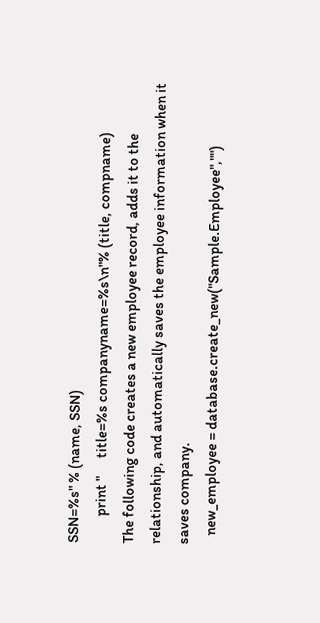SSN=%s" % (name, SSN)
         print "      title=%s companyname=%s\n"% (title, compname)
The following code creates a new employee record, adds it to the relationship, and automatically saves the employee information when it saves company.
   new_employee = database.create_new("Sample.Employee","")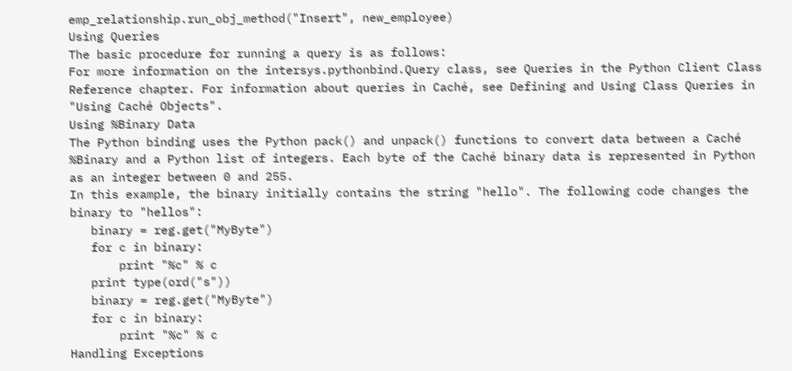emp_relationship.run_obj_method("Insert", new_employee)
Using Queries
The basic procedure for running a query is as follows:
For more information on the intersys.pythonbind.Query class, see Queries in the Python Client Class Reference chapter. For information about queries in Caché, see Defining and Using Class Queries in "Using Caché Objects".
Using %Binary Data
The Python binding uses the Python pack() and unpack() functions to convert data between a Caché %Binary and a Python list of integers. Each byte of the Caché binary data is represented in Python as an integer between 0 and 255.
In this example, the binary initially contains the string "hello". The following code changes the binary to "hellos":
   binary = reg.get("MyByte")
   for c in binary:
       print "%c" % c
   print type(ord("s"))
   binary = reg.get("MyByte")
   for c in binary:
       print "%c" % c
Handling Exceptions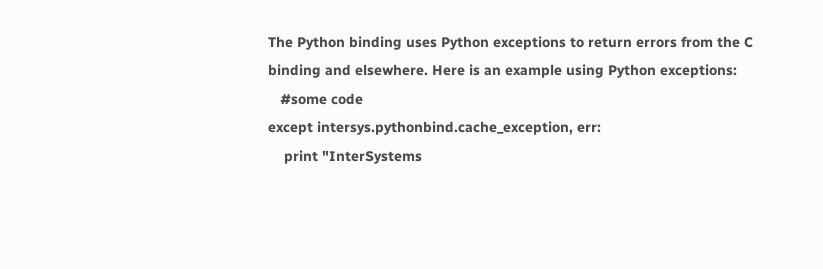The Python binding uses Python exceptions to return errors from the C binding and elsewhere. Here is an example using Python exceptions:
   #some code
except intersys.pythonbind.cache_exception, err:
    print "InterSystems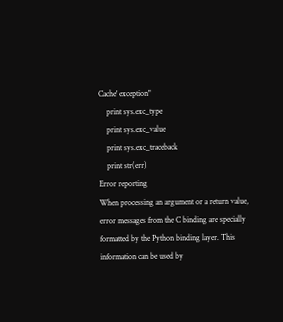Cache' exception"
    print sys.exc_type
    print sys.exc_value
    print sys.exc_traceback
    print str(err)
Error reporting
When processing an argument or a return value, error messages from the C binding are specially formatted by the Python binding layer. This information can be used by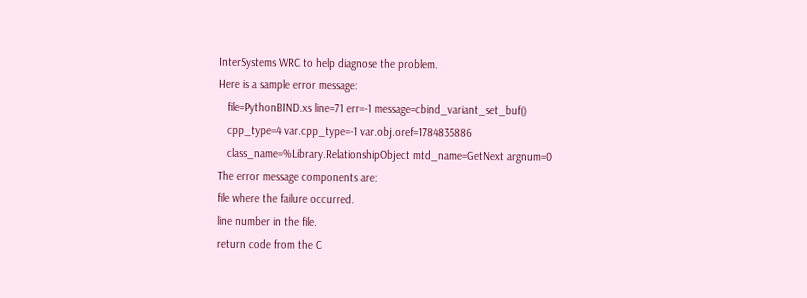InterSystems WRC to help diagnose the problem.
Here is a sample error message:
   file=PythonBIND.xs line=71 err=-1 message=cbind_variant_set_buf()
   cpp_type=4 var.cpp_type=-1 var.obj.oref=1784835886
   class_name=%Library.RelationshipObject mtd_name=GetNext argnum=0
The error message components are:
file where the failure occurred.
line number in the file.
return code from the C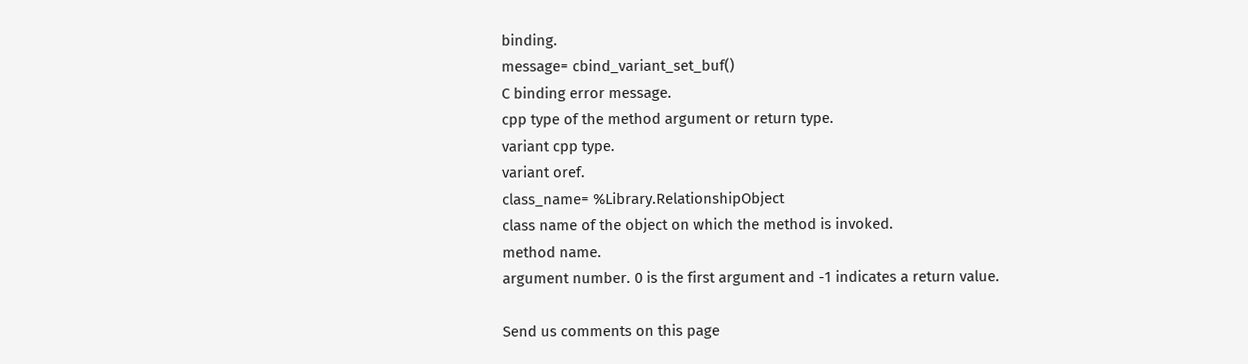binding.
message= cbind_variant_set_buf()
C binding error message.
cpp type of the method argument or return type.
variant cpp type.
variant oref.
class_name= %Library.RelationshipObject
class name of the object on which the method is invoked.
method name.
argument number. 0 is the first argument and -1 indicates a return value.

Send us comments on this page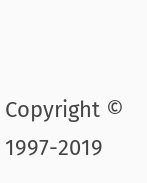Copyright © 1997-2019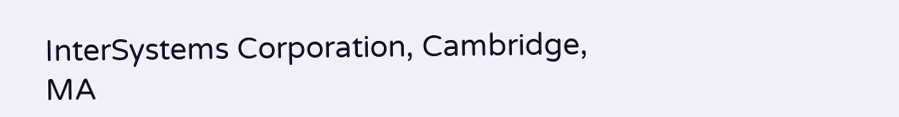InterSystems Corporation, Cambridge, MA